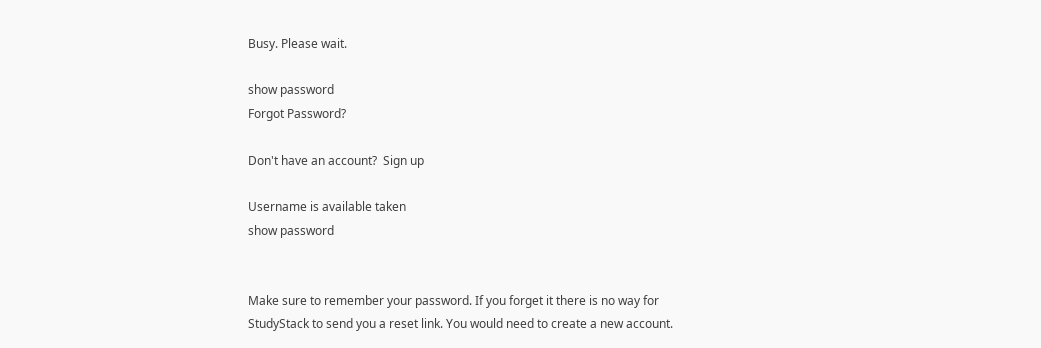Busy. Please wait.

show password
Forgot Password?

Don't have an account?  Sign up

Username is available taken
show password


Make sure to remember your password. If you forget it there is no way for StudyStack to send you a reset link. You would need to create a new account.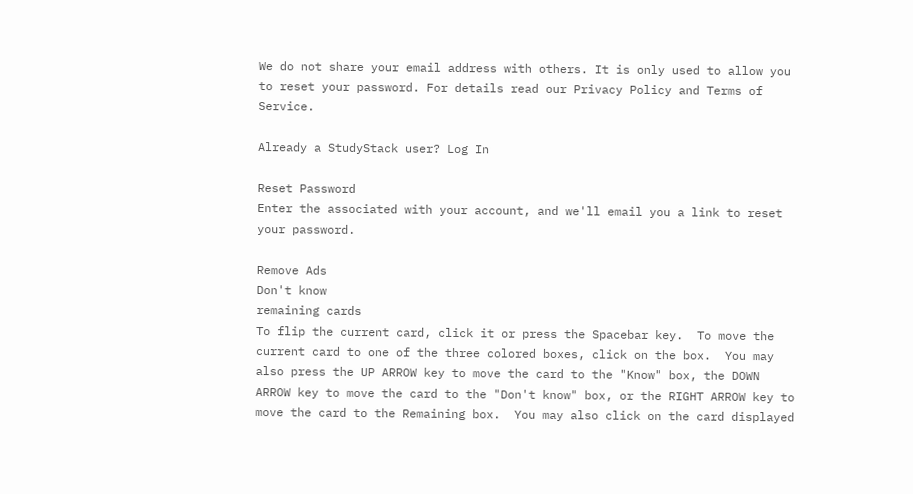We do not share your email address with others. It is only used to allow you to reset your password. For details read our Privacy Policy and Terms of Service.

Already a StudyStack user? Log In

Reset Password
Enter the associated with your account, and we'll email you a link to reset your password.

Remove Ads
Don't know
remaining cards
To flip the current card, click it or press the Spacebar key.  To move the current card to one of the three colored boxes, click on the box.  You may also press the UP ARROW key to move the card to the "Know" box, the DOWN ARROW key to move the card to the "Don't know" box, or the RIGHT ARROW key to move the card to the Remaining box.  You may also click on the card displayed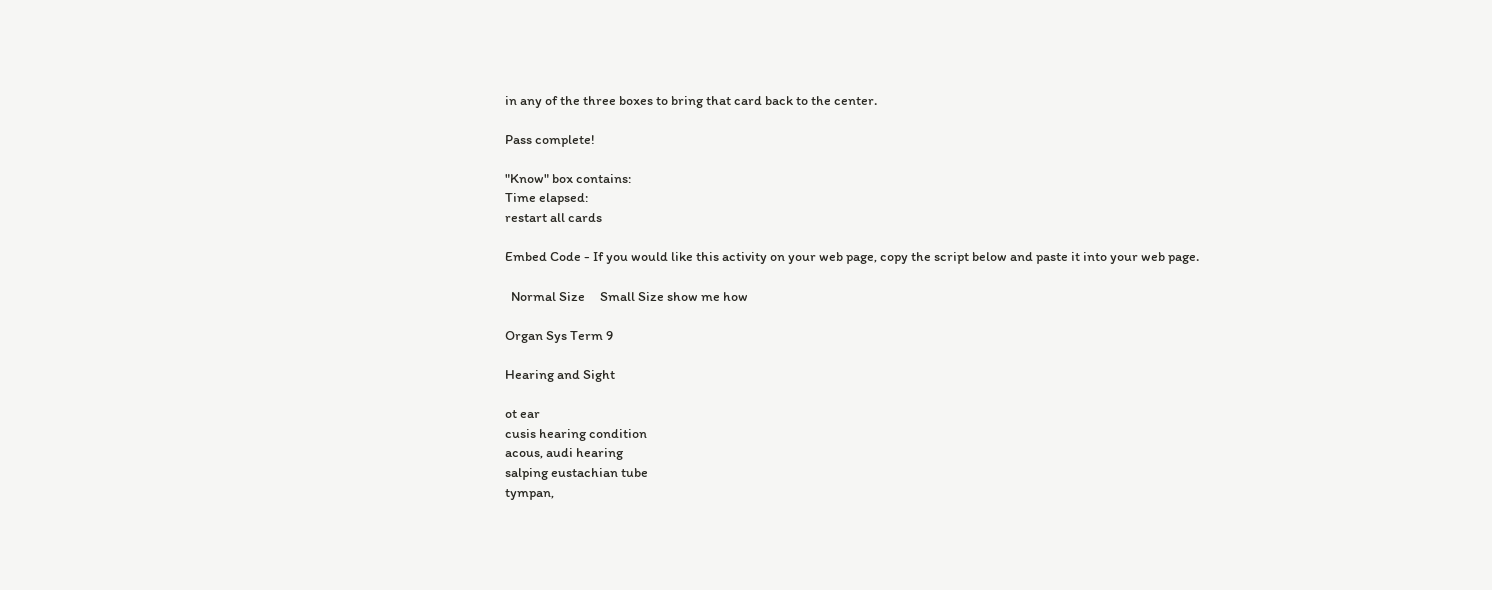in any of the three boxes to bring that card back to the center.

Pass complete!

"Know" box contains:
Time elapsed:
restart all cards

Embed Code - If you would like this activity on your web page, copy the script below and paste it into your web page.

  Normal Size     Small Size show me how

Organ Sys Term 9

Hearing and Sight

ot ear
cusis hearing condition
acous, audi hearing
salping eustachian tube
tympan,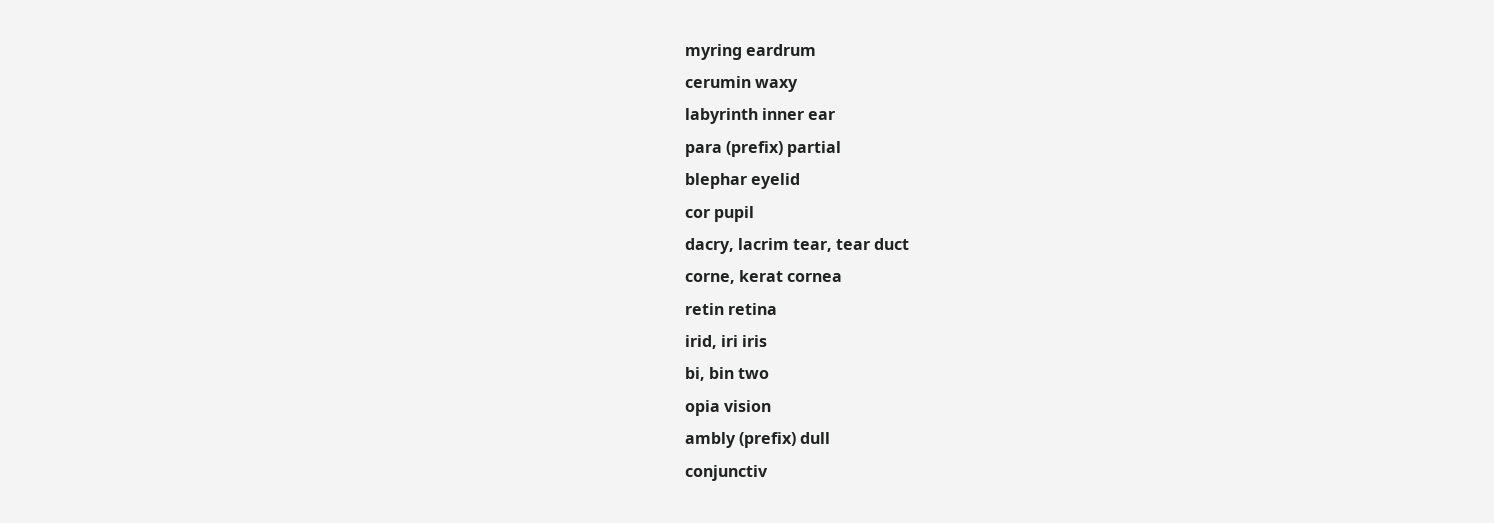myring eardrum
cerumin waxy
labyrinth inner ear
para (prefix) partial
blephar eyelid
cor pupil
dacry, lacrim tear, tear duct
corne, kerat cornea
retin retina
irid, iri iris
bi, bin two
opia vision
ambly (prefix) dull
conjunctiv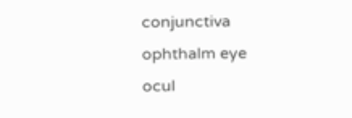conjunctiva
ophthalm eye
ocul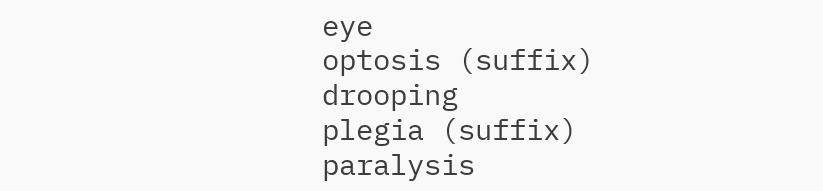eye
optosis (suffix) drooping
plegia (suffix) paralysis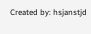Created by: hsjanstjd